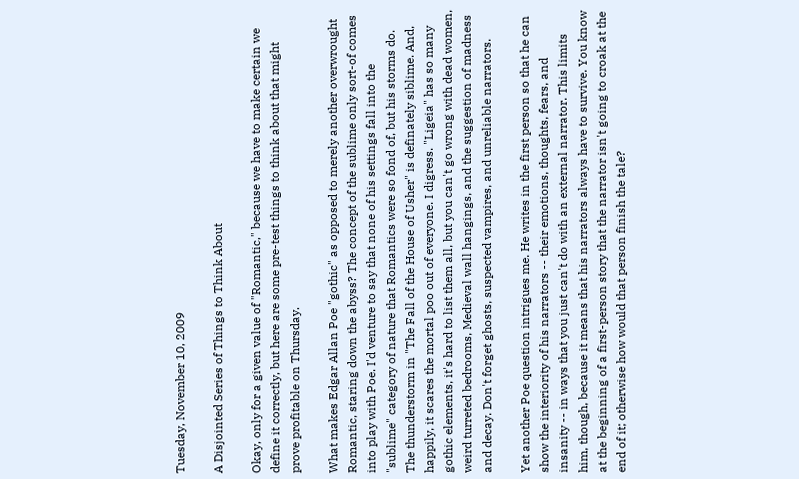Tuesday, November 10, 2009

A Disjointed Series of Things to Think About

Okay, only for a given value of "Romantic," because we have to make certain we define it correctly, but here are some pre-test things to think about that might prove profitable on Thursday.

What makes Edgar Allan Poe "gothic" as opposed to merely another overwrought Romantic, staring down the abyss? The concept of the sublime only sort-of comes into play with Poe. I'd venture to say that none of his settings fall into the "sublime" category of nature that Romantics were so fond of, but his storms do. The thunderstorm in "The Fall of the House of Usher" is definately siblime. And, happily, it scares the mortal poo out of everyone. I digress. "Ligeia" has so many gothic elements, it's hard to list them all, but you can't go wrong with dead women, weird turreted bedrooms, Medieval wall hangings, and the suggestion of madness and decay. Don't forget ghosts, suspected vampires, and unreliable narrators.

Yet another Poe question intrigues me. He writes in the first person so that he can show the interiority of his narrators -- their emotions, thoughts, fears, and insanity -- in ways that you just can't do with an external narrator. This limits him, though, because it means that his narrators always have to survive. You know at the beginning of a first-person story that the narrator isn't going to croak at the end of it; otherwise how would that person finish the tale?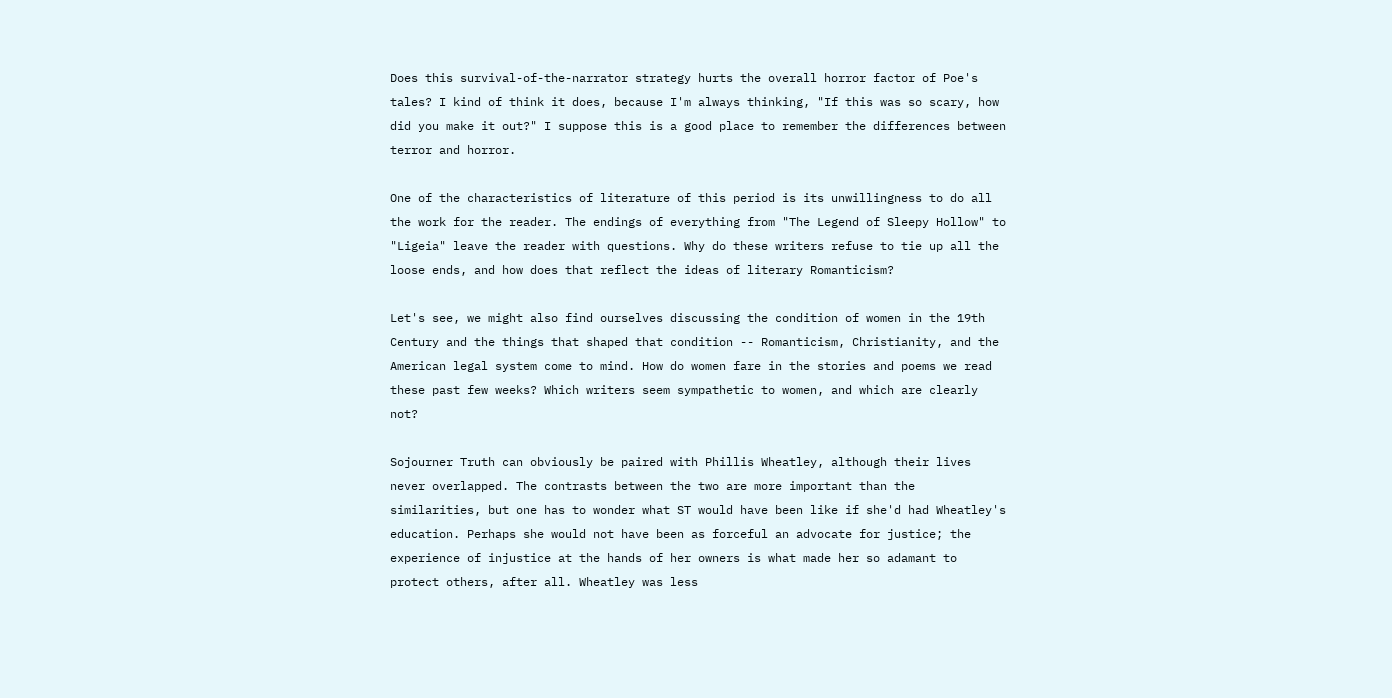Does this survival-of-the-narrator strategy hurts the overall horror factor of Poe's tales? I kind of think it does, because I'm always thinking, "If this was so scary, how did you make it out?" I suppose this is a good place to remember the differences between terror and horror.

One of the characteristics of literature of this period is its unwillingness to do all the work for the reader. The endings of everything from "The Legend of Sleepy Hollow" to "Ligeia" leave the reader with questions. Why do these writers refuse to tie up all the loose ends, and how does that reflect the ideas of literary Romanticism?

Let's see, we might also find ourselves discussing the condition of women in the 19th Century and the things that shaped that condition -- Romanticism, Christianity, and the American legal system come to mind. How do women fare in the stories and poems we read these past few weeks? Which writers seem sympathetic to women, and which are clearly not?

Sojourner Truth can obviously be paired with Phillis Wheatley, although their lives never overlapped. The contrasts between the two are more important than the similarities, but one has to wonder what ST would have been like if she'd had Wheatley's education. Perhaps she would not have been as forceful an advocate for justice; the experience of injustice at the hands of her owners is what made her so adamant to protect others, after all. Wheatley was less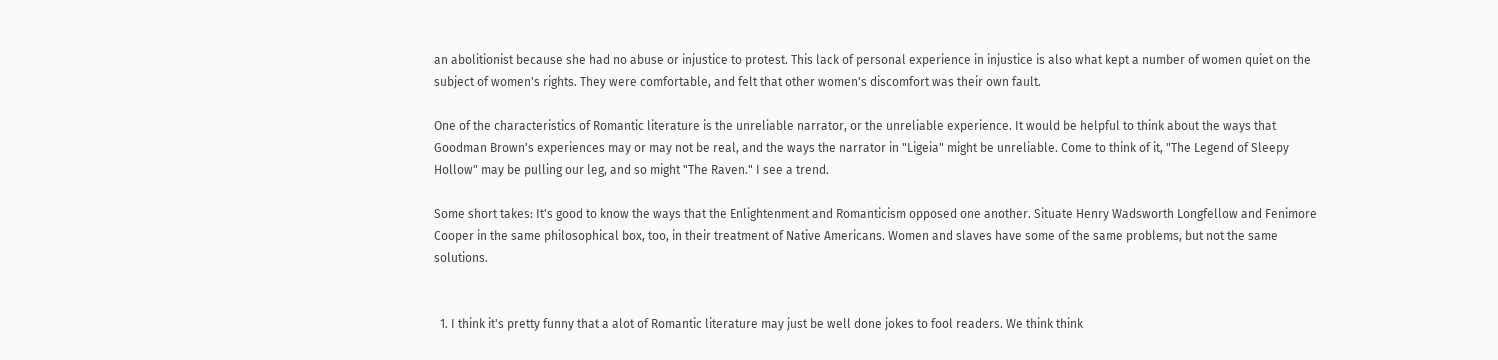an abolitionist because she had no abuse or injustice to protest. This lack of personal experience in injustice is also what kept a number of women quiet on the subject of women's rights. They were comfortable, and felt that other women's discomfort was their own fault.

One of the characteristics of Romantic literature is the unreliable narrator, or the unreliable experience. It would be helpful to think about the ways that Goodman Brown's experiences may or may not be real, and the ways the narrator in "Ligeia" might be unreliable. Come to think of it, "The Legend of Sleepy Hollow" may be pulling our leg, and so might "The Raven." I see a trend.

Some short takes: It's good to know the ways that the Enlightenment and Romanticism opposed one another. Situate Henry Wadsworth Longfellow and Fenimore Cooper in the same philosophical box, too, in their treatment of Native Americans. Women and slaves have some of the same problems, but not the same solutions.


  1. I think it's pretty funny that a alot of Romantic literature may just be well done jokes to fool readers. We think think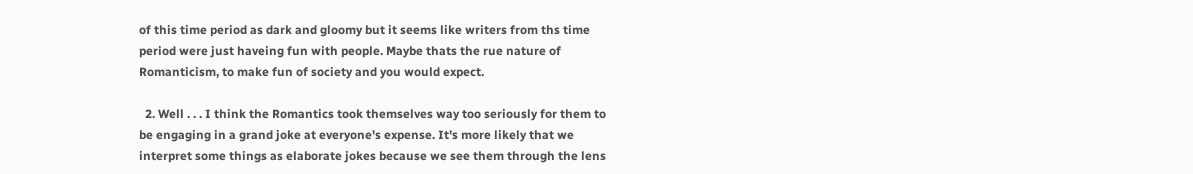of this time period as dark and gloomy but it seems like writers from ths time period were just haveing fun with people. Maybe thats the rue nature of Romanticism, to make fun of society and you would expect.

  2. Well . . . I think the Romantics took themselves way too seriously for them to be engaging in a grand joke at everyone's expense. It's more likely that we interpret some things as elaborate jokes because we see them through the lens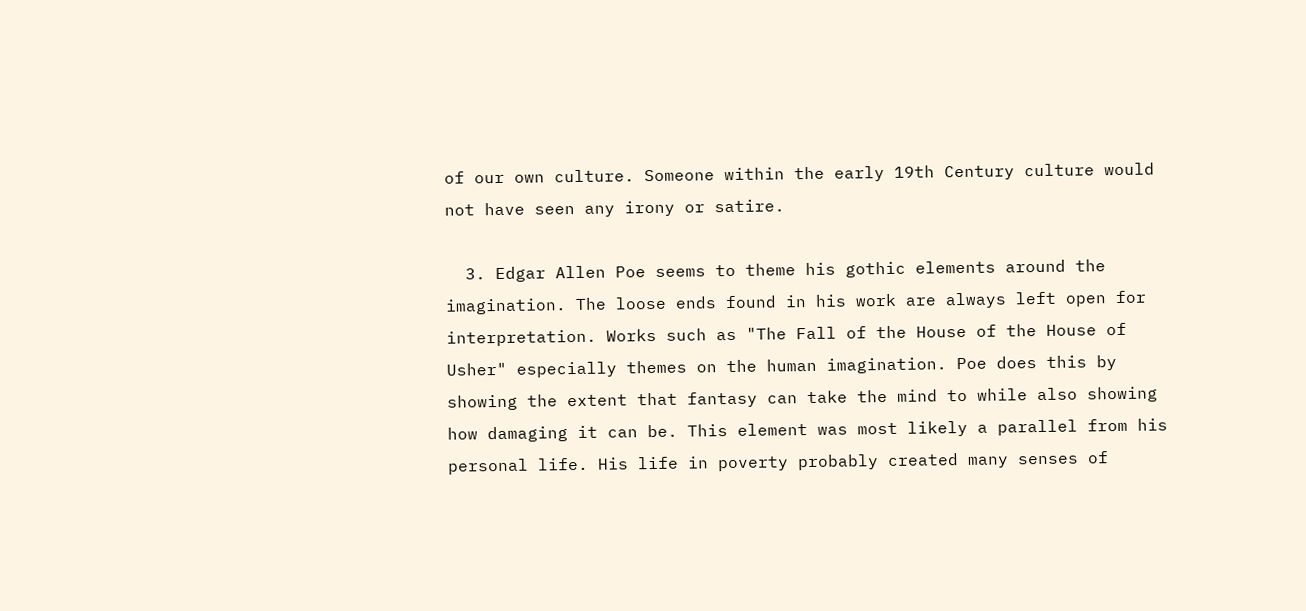of our own culture. Someone within the early 19th Century culture would not have seen any irony or satire.

  3. Edgar Allen Poe seems to theme his gothic elements around the imagination. The loose ends found in his work are always left open for interpretation. Works such as "The Fall of the House of the House of Usher" especially themes on the human imagination. Poe does this by showing the extent that fantasy can take the mind to while also showing how damaging it can be. This element was most likely a parallel from his personal life. His life in poverty probably created many senses of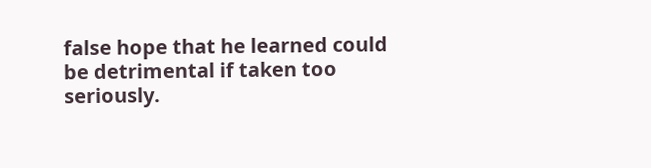false hope that he learned could be detrimental if taken too seriously.